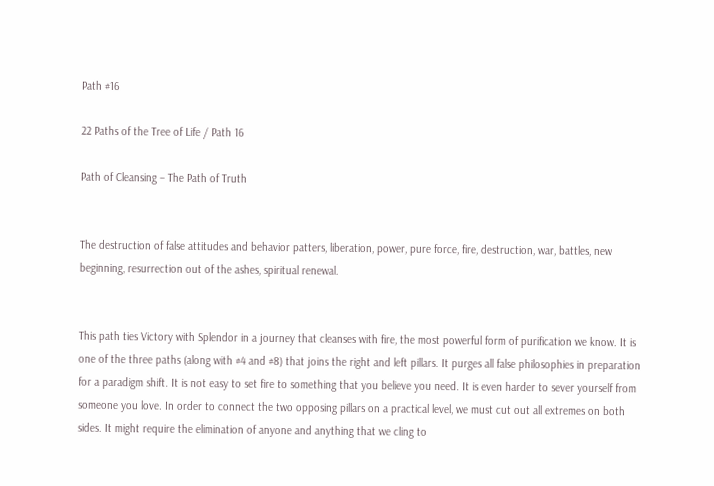Path #16

22 Paths of the Tree of Life / Path 16

Path of Cleansing – The Path of Truth


The destruction of false attitudes and behavior patters, liberation, power, pure force, fire, destruction, war, battles, new beginning, resurrection out of the ashes, spiritual renewal.


This path ties Victory with Splendor in a journey that cleanses with fire, the most powerful form of purification we know. It is one of the three paths (along with #4 and #8) that joins the right and left pillars. It purges all false philosophies in preparation for a paradigm shift. It is not easy to set fire to something that you believe you need. It is even harder to sever yourself from someone you love. In order to connect the two opposing pillars on a practical level, we must cut out all extremes on both sides. It might require the elimination of anyone and anything that we cling to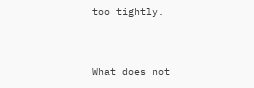too tightly.


What does not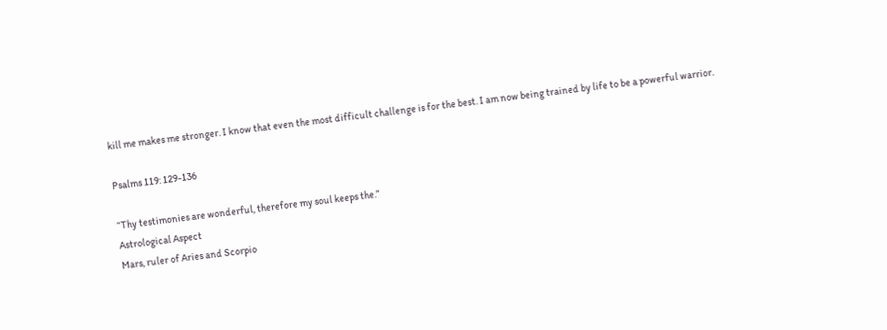kill me makes me stronger. I know that even the most difficult challenge is for the best. I am now being trained by life to be a powerful warrior.

Psalms 119: 129-136

“Thy testimonies are wonderful, therefore my soul keeps the.”
Astrological Aspect
Mars, ruler of Aries and Scorpio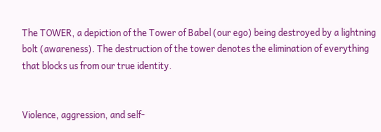The TOWER, a depiction of the Tower of Babel (our ego) being destroyed by a lightning bolt (awareness). The destruction of the tower denotes the elimination of everything that blocks us from our true identity.


Violence, aggression, and self-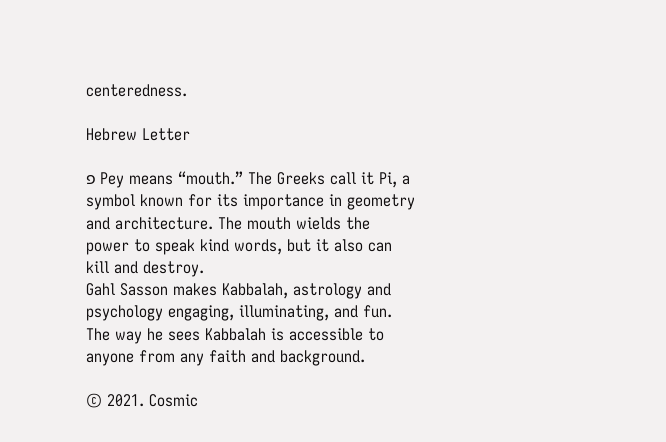centeredness.

Hebrew Letter

פ Pey means “mouth.” The Greeks call it Pi, a symbol known for its importance in geometry and architecture. The mouth wields the power to speak kind words, but it also can kill and destroy.
Gahl Sasson makes Kabbalah, astrology and psychology engaging, illuminating, and fun. The way he sees Kabbalah is accessible to anyone from any faith and background.

© 2021. Cosmic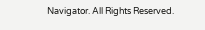Navigator. All Rights Reserved.